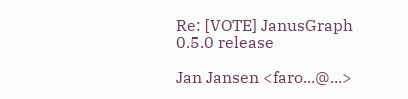Re: [VOTE] JanusGraph 0.5.0 release

Jan Jansen <faro...@...>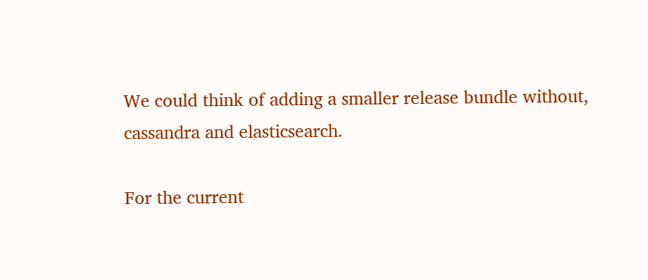We could think of adding a smaller release bundle without, cassandra and elasticsearch.

For the current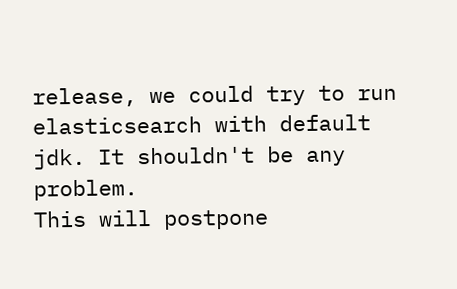release, we could try to run elasticsearch with default jdk. It shouldn't be any problem.
This will postpone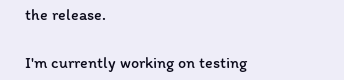the release.

I'm currently working on testing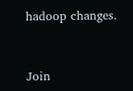hadoop changes.


Join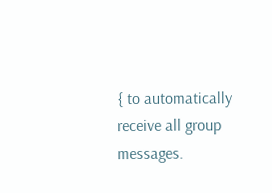{ to automatically receive all group messages.